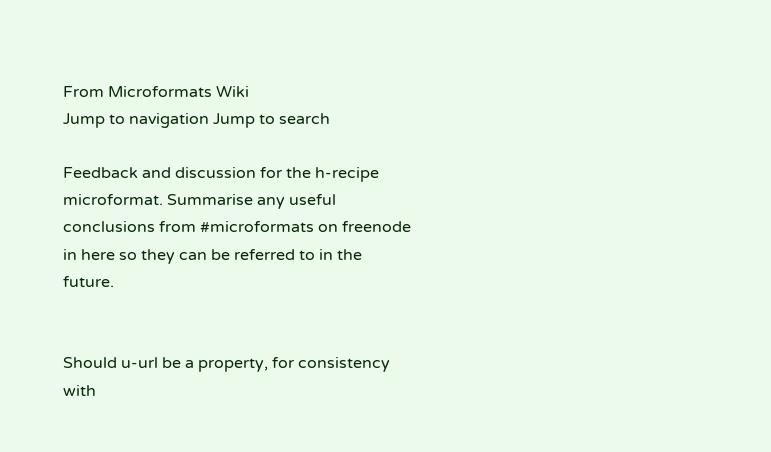From Microformats Wiki
Jump to navigation Jump to search

Feedback and discussion for the h-recipe microformat. Summarise any useful conclusions from #microformats on freenode in here so they can be referred to in the future.


Should u-url be a property, for consistency with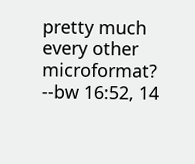pretty much every other microformat? --bw 16:52, 14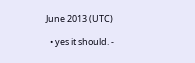June 2013 (UTC)

  • yes it should. -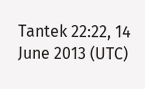Tantek 22:22, 14 June 2013 (UTC)